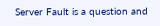Server Fault is a question and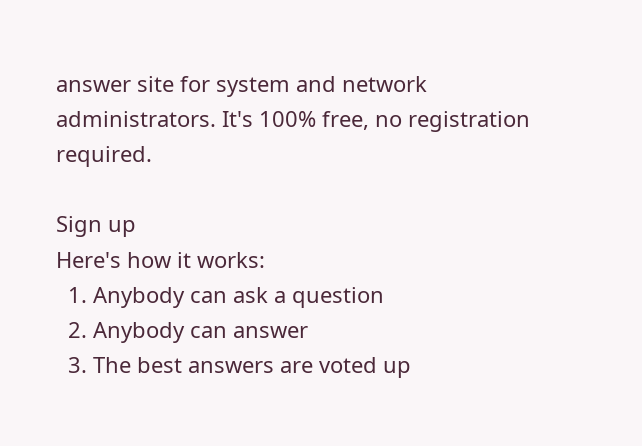answer site for system and network administrators. It's 100% free, no registration required.

Sign up
Here's how it works:
  1. Anybody can ask a question
  2. Anybody can answer
  3. The best answers are voted up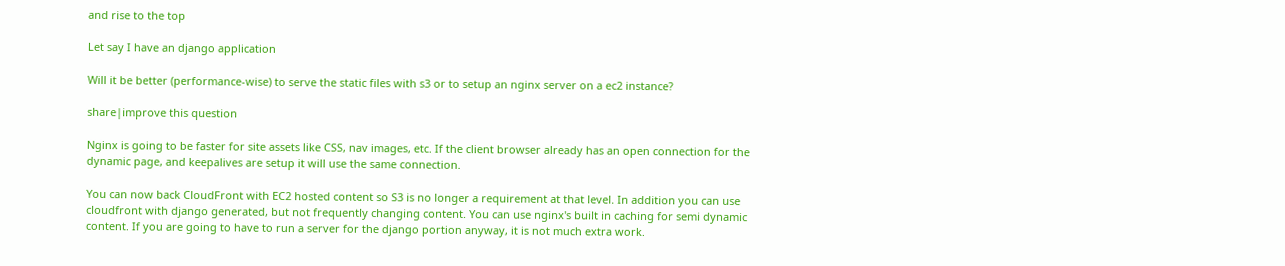and rise to the top

Let say I have an django application

Will it be better (performance-wise) to serve the static files with s3 or to setup an nginx server on a ec2 instance?

share|improve this question

Nginx is going to be faster for site assets like CSS, nav images, etc. If the client browser already has an open connection for the dynamic page, and keepalives are setup it will use the same connection.

You can now back CloudFront with EC2 hosted content so S3 is no longer a requirement at that level. In addition you can use cloudfront with django generated, but not frequently changing content. You can use nginx's built in caching for semi dynamic content. If you are going to have to run a server for the django portion anyway, it is not much extra work.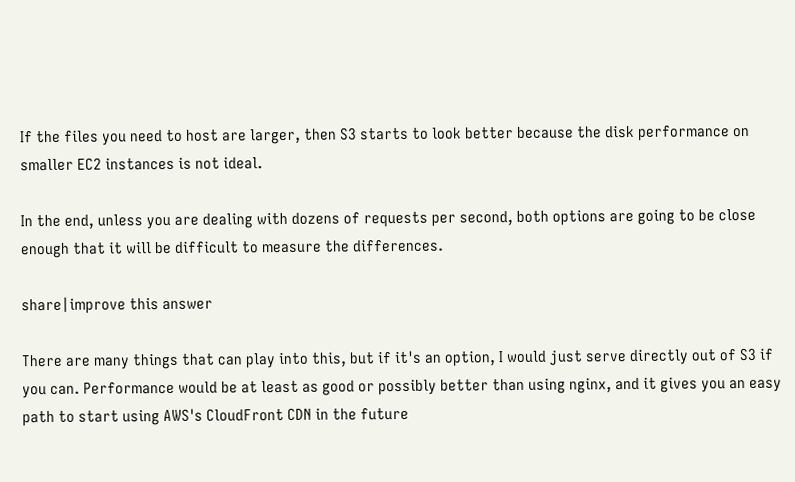If the files you need to host are larger, then S3 starts to look better because the disk performance on smaller EC2 instances is not ideal.

In the end, unless you are dealing with dozens of requests per second, both options are going to be close enough that it will be difficult to measure the differences.

share|improve this answer

There are many things that can play into this, but if it's an option, I would just serve directly out of S3 if you can. Performance would be at least as good or possibly better than using nginx, and it gives you an easy path to start using AWS's CloudFront CDN in the future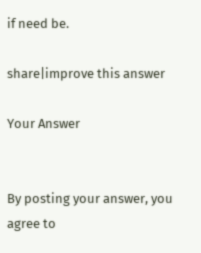if need be.

share|improve this answer

Your Answer


By posting your answer, you agree to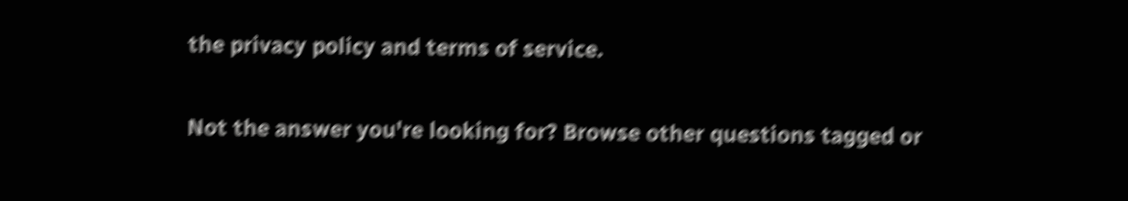the privacy policy and terms of service.

Not the answer you're looking for? Browse other questions tagged or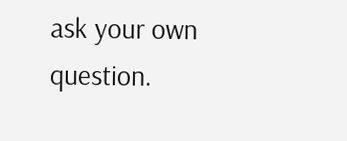ask your own question.